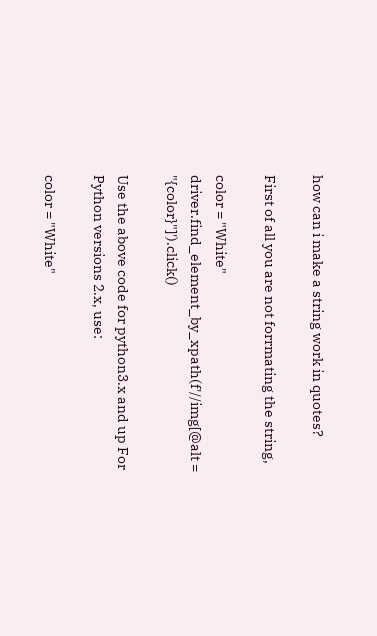how can i make a string work in quotes?

First of all you are not forrmating the string,

color = "White"
driver.find_element_by_xpath(f'//img[@alt = "{color}"]').click()

Use the above code for python3.x and up For Python versions 2.x, use:

color = "White"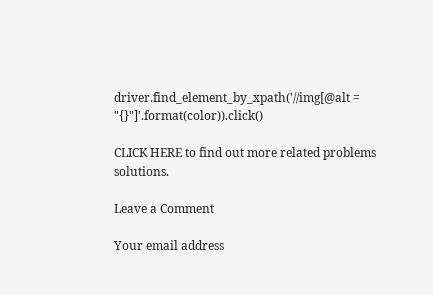driver.find_element_by_xpath('//img[@alt = "{}"]'.format(color)).click()

CLICK HERE to find out more related problems solutions.

Leave a Comment

Your email address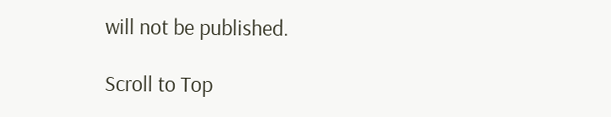will not be published.

Scroll to Top